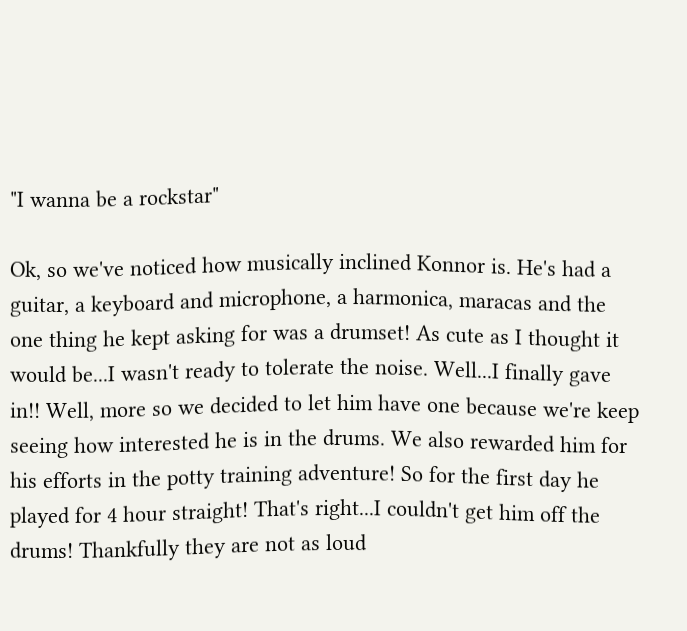"I wanna be a rockstar"

Ok, so we've noticed how musically inclined Konnor is. He's had a guitar, a keyboard and microphone, a harmonica, maracas and the one thing he kept asking for was a drumset! As cute as I thought it would be...I wasn't ready to tolerate the noise. Well...I finally gave in!! Well, more so we decided to let him have one because we're keep seeing how interested he is in the drums. We also rewarded him for his efforts in the potty training adventure! So for the first day he played for 4 hour straight! That's right...I couldn't get him off the drums! Thankfully they are not as loud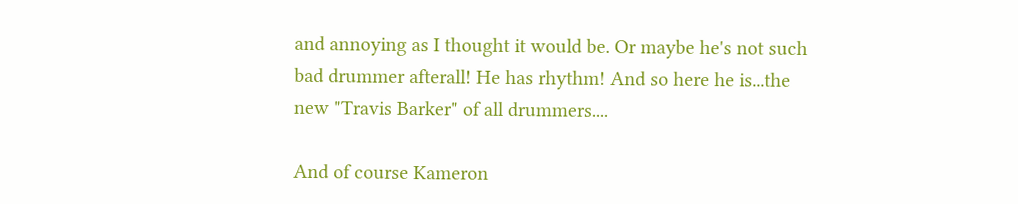and annoying as I thought it would be. Or maybe he's not such bad drummer afterall! He has rhythm! And so here he is...the new "Travis Barker" of all drummers....

And of course Kameron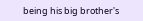being his big brother's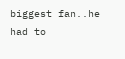biggest fan..he had to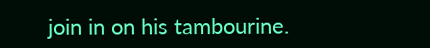join in on his tambourine.